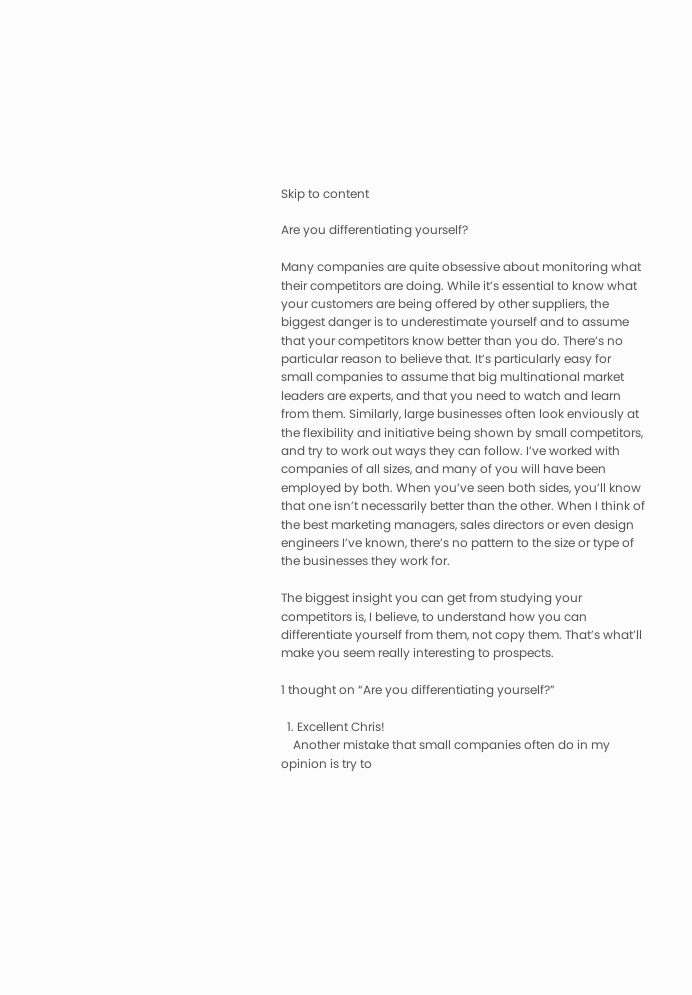Skip to content

Are you differentiating yourself?

Many companies are quite obsessive about monitoring what their competitors are doing. While it’s essential to know what your customers are being offered by other suppliers, the biggest danger is to underestimate yourself and to assume that your competitors know better than you do. There’s no particular reason to believe that. It’s particularly easy for small companies to assume that big multinational market leaders are experts, and that you need to watch and learn from them. Similarly, large businesses often look enviously at the flexibility and initiative being shown by small competitors, and try to work out ways they can follow. I’ve worked with companies of all sizes, and many of you will have been employed by both. When you’ve seen both sides, you’ll know that one isn’t necessarily better than the other. When I think of the best marketing managers, sales directors or even design engineers I’ve known, there’s no pattern to the size or type of the businesses they work for.

The biggest insight you can get from studying your competitors is, I believe, to understand how you can differentiate yourself from them, not copy them. That’s what’ll make you seem really interesting to prospects.

1 thought on “Are you differentiating yourself?”

  1. Excellent Chris!
    Another mistake that small companies often do in my opinion is try to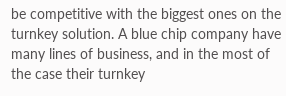be competitive with the biggest ones on the turnkey solution. A blue chip company have many lines of business, and in the most of the case their turnkey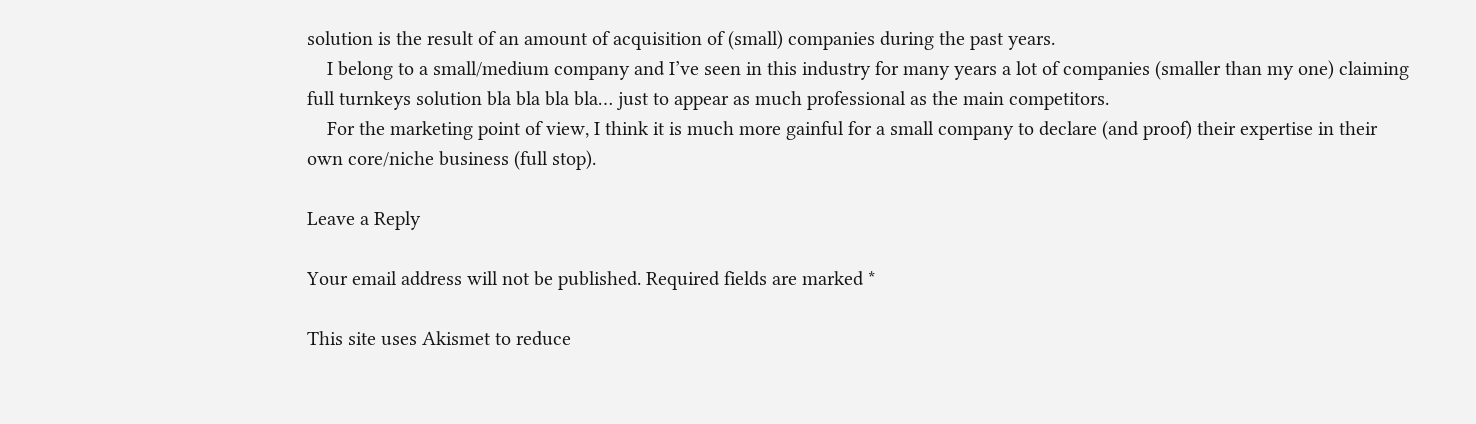solution is the result of an amount of acquisition of (small) companies during the past years.
    I belong to a small/medium company and I’ve seen in this industry for many years a lot of companies (smaller than my one) claiming full turnkeys solution bla bla bla bla… just to appear as much professional as the main competitors.
    For the marketing point of view, I think it is much more gainful for a small company to declare (and proof) their expertise in their own core/niche business (full stop).

Leave a Reply

Your email address will not be published. Required fields are marked *

This site uses Akismet to reduce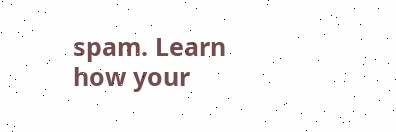spam. Learn how your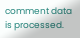comment data is processed.